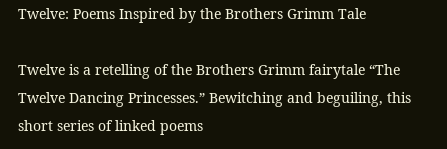Twelve: Poems Inspired by the Brothers Grimm Tale

Twelve is a retelling of the Brothers Grimm fairytale “The Twelve Dancing Princesses.” Bewitching and beguiling, this short series of linked poems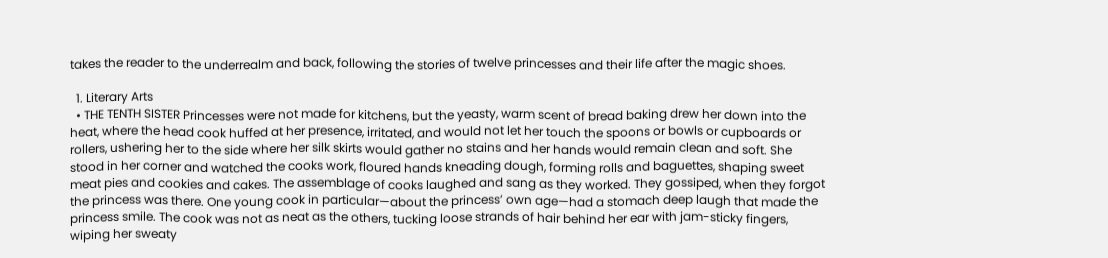takes the reader to the underrealm and back, following the stories of twelve princesses and their life after the magic shoes.

  1. Literary Arts
  • THE TENTH SISTER Princesses were not made for kitchens, but the yeasty, warm scent of bread baking drew her down into the heat, where the head cook huffed at her presence, irritated, and would not let her touch the spoons or bowls or cupboards or rollers, ushering her to the side where her silk skirts would gather no stains and her hands would remain clean and soft. She stood in her corner and watched the cooks work, floured hands kneading dough, forming rolls and baguettes, shaping sweet meat pies and cookies and cakes. The assemblage of cooks laughed and sang as they worked. They gossiped, when they forgot the princess was there. One young cook in particular—about the princess’ own age—had a stomach deep laugh that made the princess smile. The cook was not as neat as the others, tucking loose strands of hair behind her ear with jam-sticky fingers, wiping her sweaty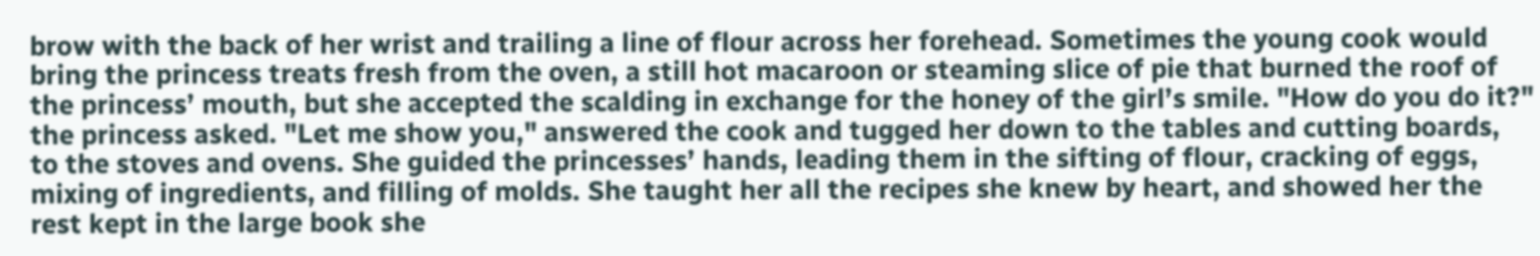brow with the back of her wrist and trailing a line of flour across her forehead. Sometimes the young cook would bring the princess treats fresh from the oven, a still hot macaroon or steaming slice of pie that burned the roof of the princess’ mouth, but she accepted the scalding in exchange for the honey of the girl’s smile. "How do you do it?" the princess asked. "Let me show you," answered the cook and tugged her down to the tables and cutting boards, to the stoves and ovens. She guided the princesses’ hands, leading them in the sifting of flour, cracking of eggs, mixing of ingredients, and filling of molds. She taught her all the recipes she knew by heart, and showed her the rest kept in the large book she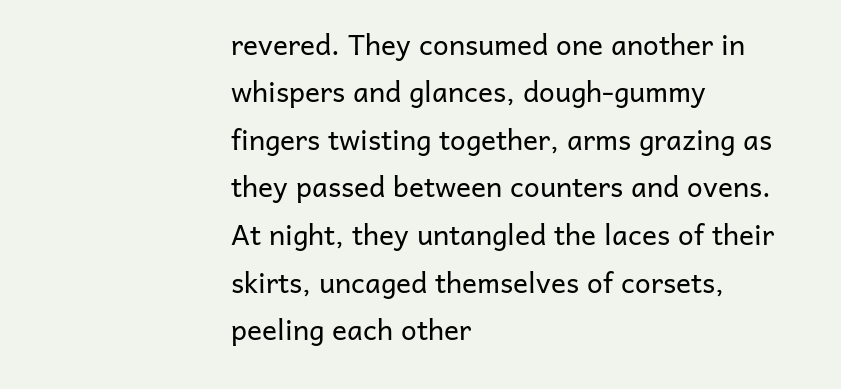revered. They consumed one another in whispers and glances, dough-gummy fingers twisting together, arms grazing as they passed between counters and ovens. At night, they untangled the laces of their skirts, uncaged themselves of corsets, peeling each other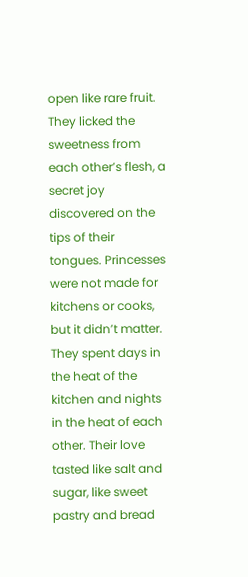open like rare fruit. They licked the sweetness from each other’s flesh, a secret joy discovered on the tips of their tongues. Princesses were not made for kitchens or cooks, but it didn’t matter. They spent days in the heat of the kitchen and nights in the heat of each other. Their love tasted like salt and sugar, like sweet pastry and bread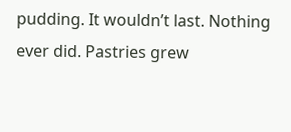pudding. It wouldn’t last. Nothing ever did. Pastries grew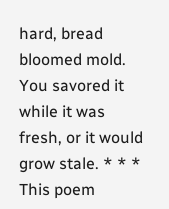hard, bread bloomed mold. You savored it while it was fresh, or it would grow stale. * * * This poem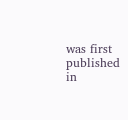was first published in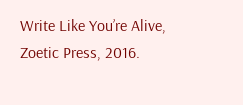Write Like You’re Alive, Zoetic Press, 2016.